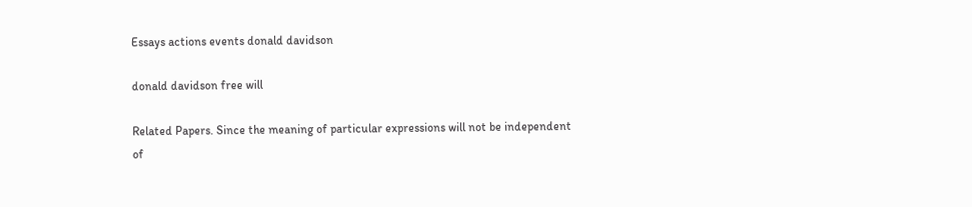Essays actions events donald davidson

donald davidson free will

Related Papers. Since the meaning of particular expressions will not be independent of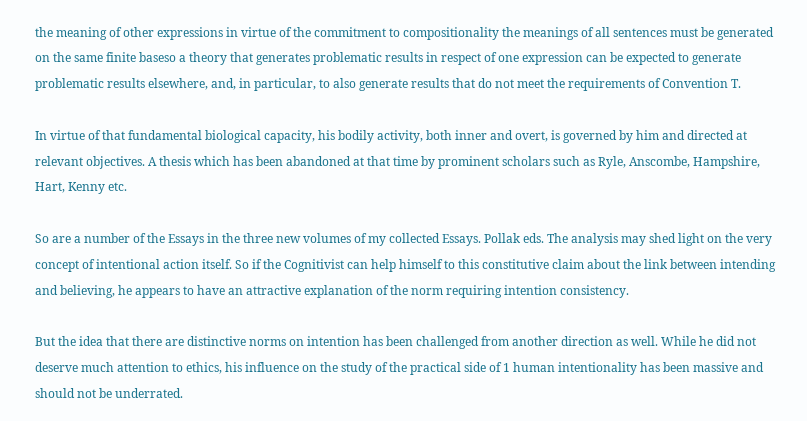the meaning of other expressions in virtue of the commitment to compositionality the meanings of all sentences must be generated on the same finite baseso a theory that generates problematic results in respect of one expression can be expected to generate problematic results elsewhere, and, in particular, to also generate results that do not meet the requirements of Convention T.

In virtue of that fundamental biological capacity, his bodily activity, both inner and overt, is governed by him and directed at relevant objectives. A thesis which has been abandoned at that time by prominent scholars such as Ryle, Anscombe, Hampshire, Hart, Kenny etc.

So are a number of the Essays in the three new volumes of my collected Essays. Pollak eds. The analysis may shed light on the very concept of intentional action itself. So if the Cognitivist can help himself to this constitutive claim about the link between intending and believing, he appears to have an attractive explanation of the norm requiring intention consistency.

But the idea that there are distinctive norms on intention has been challenged from another direction as well. While he did not deserve much attention to ethics, his influence on the study of the practical side of 1 human intentionality has been massive and should not be underrated.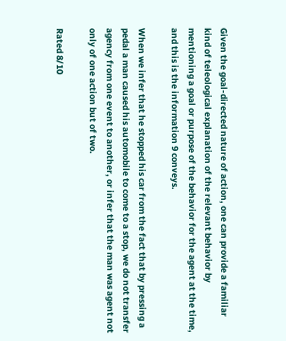Given the goal-directed nature of action, one can provide a familiar kind of teleological explanation of the relevant behavior by mentioning a goal or purpose of the behavior for the agent at the time, and this is the information 9 conveys.

When we infer that he stopped his car from the fact that by pressing a pedal a man caused his automobile to come to a stop, we do not transfer agency from one event to another, or infer that the man was agent not only of one action but of two.

Rated 8/10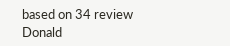based on 34 review
Donald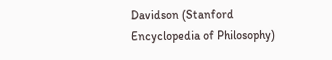Davidson (Stanford Encyclopedia of Philosophy)